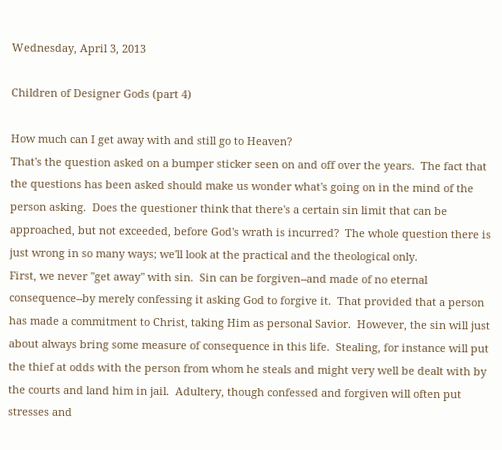Wednesday, April 3, 2013

Children of Designer Gods (part 4)

How much can I get away with and still go to Heaven?
That's the question asked on a bumper sticker seen on and off over the years.  The fact that the questions has been asked should make us wonder what's going on in the mind of the person asking.  Does the questioner think that there's a certain sin limit that can be approached, but not exceeded, before God's wrath is incurred?  The whole question there is just wrong in so many ways; we'll look at the practical and the theological only.
First, we never "get away" with sin.  Sin can be forgiven--and made of no eternal consequence--by merely confessing it asking God to forgive it.  That provided that a person has made a commitment to Christ, taking Him as personal Savior.  However, the sin will just about always bring some measure of consequence in this life.  Stealing, for instance will put the thief at odds with the person from whom he steals and might very well be dealt with by the courts and land him in jail.  Adultery, though confessed and forgiven will often put stresses and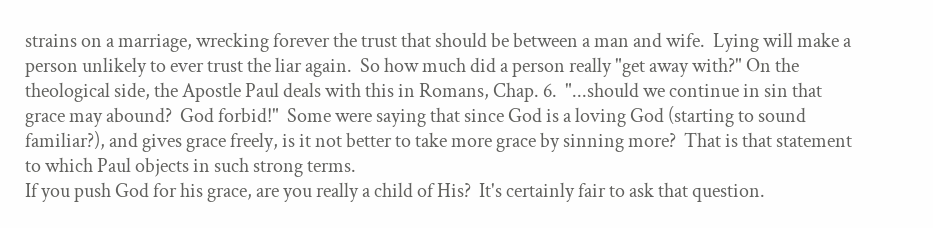strains on a marriage, wrecking forever the trust that should be between a man and wife.  Lying will make a person unlikely to ever trust the liar again.  So how much did a person really "get away with?" On the theological side, the Apostle Paul deals with this in Romans, Chap. 6.  "...should we continue in sin that grace may abound?  God forbid!"  Some were saying that since God is a loving God (starting to sound familiar?), and gives grace freely, is it not better to take more grace by sinning more?  That is that statement to which Paul objects in such strong terms.
If you push God for his grace, are you really a child of His?  It's certainly fair to ask that question.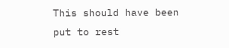This should have been put to rest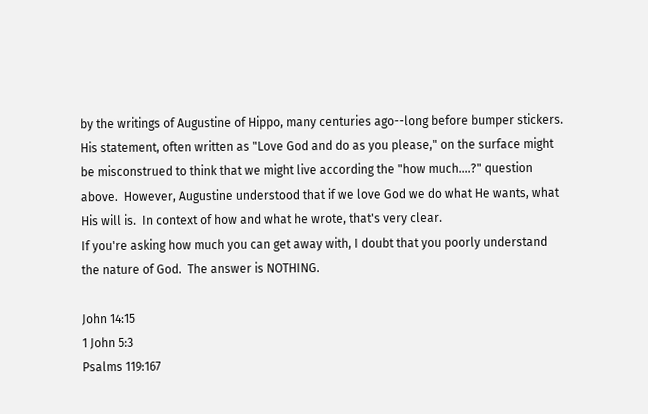by the writings of Augustine of Hippo, many centuries ago--long before bumper stickers.  His statement, often written as "Love God and do as you please," on the surface might be misconstrued to think that we might live according the "how much....?" question above.  However, Augustine understood that if we love God we do what He wants, what His will is.  In context of how and what he wrote, that's very clear.
If you're asking how much you can get away with, I doubt that you poorly understand the nature of God.  The answer is NOTHING.

John 14:15
1 John 5:3
Psalms 119:167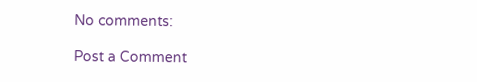No comments:

Post a Comment